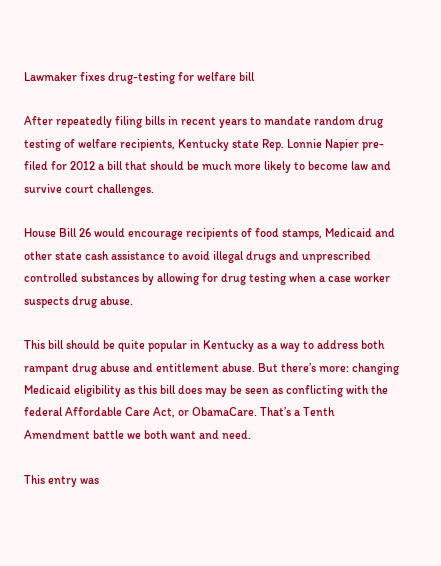Lawmaker fixes drug-testing for welfare bill

After repeatedly filing bills in recent years to mandate random drug testing of welfare recipients, Kentucky state Rep. Lonnie Napier pre-filed for 2012 a bill that should be much more likely to become law and survive court challenges.

House Bill 26 would encourage recipients of food stamps, Medicaid and other state cash assistance to avoid illegal drugs and unprescribed controlled substances by allowing for drug testing when a case worker suspects drug abuse.

This bill should be quite popular in Kentucky as a way to address both rampant drug abuse and entitlement abuse. But there’s more: changing Medicaid eligibility as this bill does may be seen as conflicting with the federal Affordable Care Act, or ObamaCare. That’s a Tenth Amendment battle we both want and need.

This entry was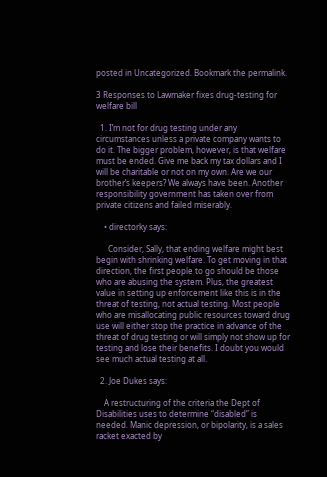posted in Uncategorized. Bookmark the permalink.

3 Responses to Lawmaker fixes drug-testing for welfare bill

  1. I’m not for drug testing under any circumstances unless a private company wants to do it. The bigger problem, however, is that welfare must be ended. Give me back my tax dollars and I will be charitable or not on my own. Are we our brother’s keepers? We always have been. Another responsibility government has taken over from private citizens and failed miserably.

    • directorky says:

      Consider, Sally, that ending welfare might best begin with shrinking welfare. To get moving in that direction, the first people to go should be those who are abusing the system. Plus, the greatest value in setting up enforcement like this is in the threat of testing, not actual testing. Most people who are misallocating public resources toward drug use will either stop the practice in advance of the threat of drug testing or will simply not show up for testing and lose their benefits. I doubt you would see much actual testing at all.

  2. Joe Dukes says:

    A restructuring of the criteria the Dept of Disabilities uses to determine “disabled” is needed. Manic depression, or bipolarity, is a sales racket exacted by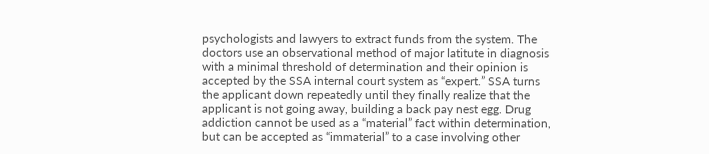psychologists and lawyers to extract funds from the system. The doctors use an observational method of major latitute in diagnosis with a minimal threshold of determination and their opinion is accepted by the SSA internal court system as “expert.” SSA turns the applicant down repeatedly until they finally realize that the applicant is not going away, building a back pay nest egg. Drug addiction cannot be used as a “material” fact within determination, but can be accepted as “immaterial” to a case involving other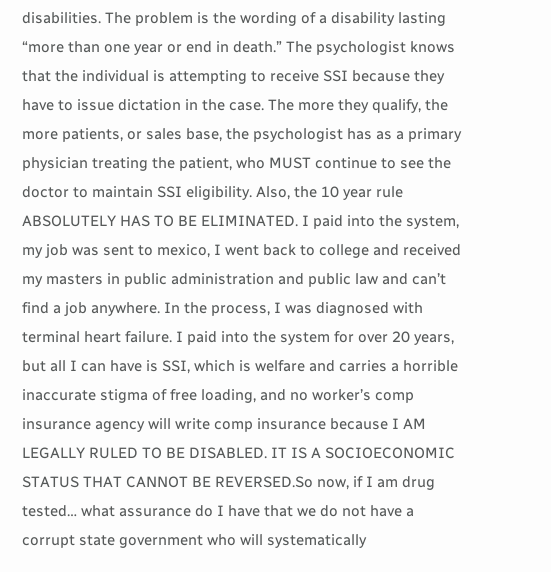disabilities. The problem is the wording of a disability lasting “more than one year or end in death.” The psychologist knows that the individual is attempting to receive SSI because they have to issue dictation in the case. The more they qualify, the more patients, or sales base, the psychologist has as a primary physician treating the patient, who MUST continue to see the doctor to maintain SSI eligibility. Also, the 10 year rule ABSOLUTELY HAS TO BE ELIMINATED. I paid into the system, my job was sent to mexico, I went back to college and received my masters in public administration and public law and can’t find a job anywhere. In the process, I was diagnosed with terminal heart failure. I paid into the system for over 20 years, but all I can have is SSI, which is welfare and carries a horrible inaccurate stigma of free loading, and no worker’s comp insurance agency will write comp insurance because I AM LEGALLY RULED TO BE DISABLED. IT IS A SOCIOECONOMIC STATUS THAT CANNOT BE REVERSED.So now, if I am drug tested… what assurance do I have that we do not have a corrupt state government who will systematically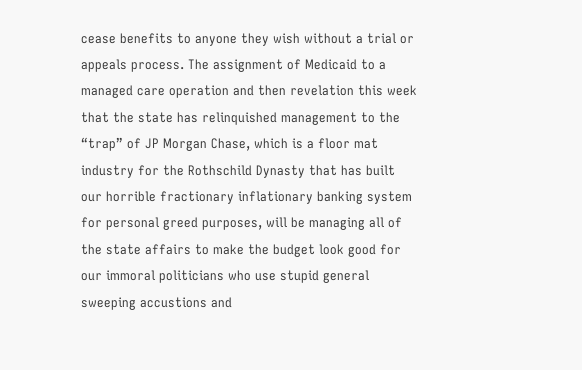cease benefits to anyone they wish without a trial or appeals process. The assignment of Medicaid to a managed care operation and then revelation this week that the state has relinquished management to the “trap” of JP Morgan Chase, which is a floor mat industry for the Rothschild Dynasty that has built our horrible fractionary inflationary banking system for personal greed purposes, will be managing all of the state affairs to make the budget look good for our immoral politicians who use stupid general sweeping accustions and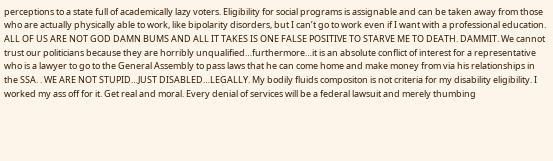perceptions to a state full of academically lazy voters. Eligibility for social programs is assignable and can be taken away from those who are actually physically able to work, like bipolarity disorders, but I can’t go to work even if I want with a professional education. ALL OF US ARE NOT GOD DAMN BUMS AND ALL IT TAKES IS ONE FALSE POSITIVE TO STARVE ME TO DEATH. DAMMIT. We cannot trust our politicians because they are horribly unqualified…furthermore…it is an absolute conflict of interest for a representative who is a lawyer to go to the General Assembly to pass laws that he can come home and make money from via his relationships in the SSA. . WE ARE NOT STUPID…JUST DISABLED…LEGALLY. My bodily fluids compositon is not criteria for my disability eligibility. I worked my ass off for it. Get real and moral. Every denial of services will be a federal lawsuit and merely thumbing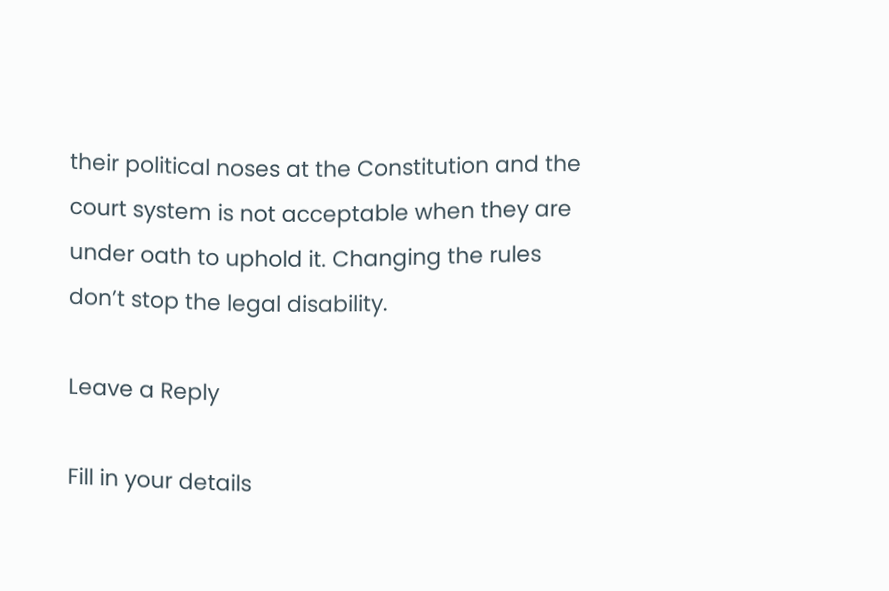their political noses at the Constitution and the court system is not acceptable when they are under oath to uphold it. Changing the rules don’t stop the legal disability.

Leave a Reply

Fill in your details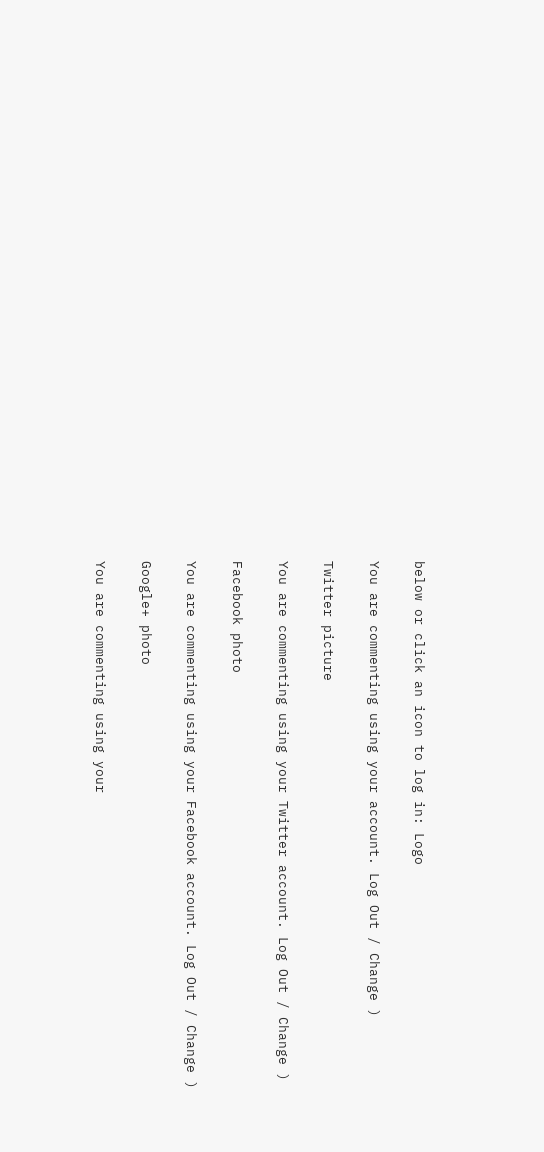below or click an icon to log in: Logo

You are commenting using your account. Log Out / Change )

Twitter picture

You are commenting using your Twitter account. Log Out / Change )

Facebook photo

You are commenting using your Facebook account. Log Out / Change )

Google+ photo

You are commenting using your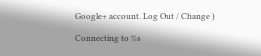Google+ account. Log Out / Change )

Connecting to %s